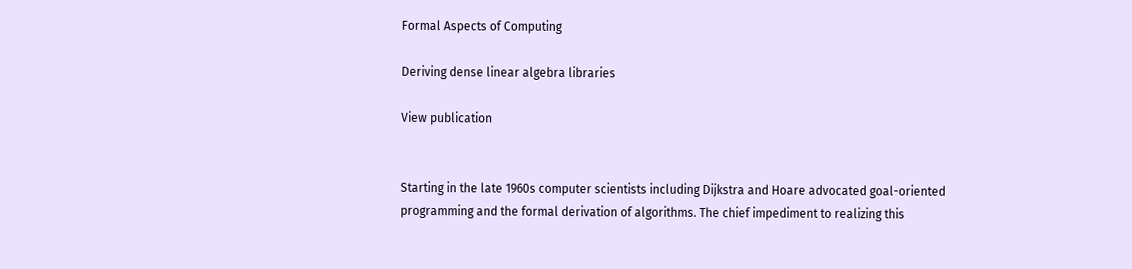Formal Aspects of Computing

Deriving dense linear algebra libraries

View publication


Starting in the late 1960s computer scientists including Dijkstra and Hoare advocated goal-oriented programming and the formal derivation of algorithms. The chief impediment to realizing this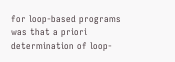for loop-based programs was that a priori determination of loop-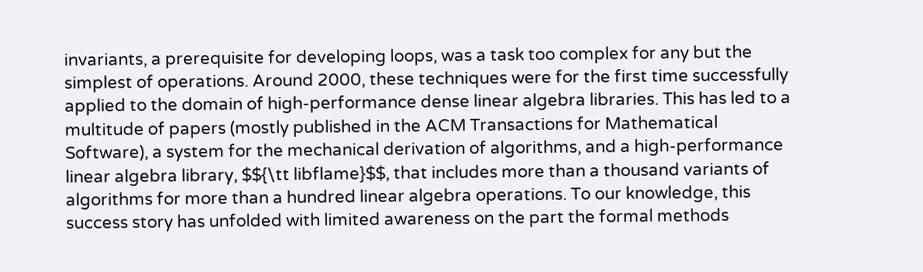invariants, a prerequisite for developing loops, was a task too complex for any but the simplest of operations. Around 2000, these techniques were for the first time successfully applied to the domain of high-performance dense linear algebra libraries. This has led to a multitude of papers (mostly published in the ACM Transactions for Mathematical Software), a system for the mechanical derivation of algorithms, and a high-performance linear algebra library, $${\tt libflame}$$, that includes more than a thousand variants of algorithms for more than a hundred linear algebra operations. To our knowledge, this success story has unfolded with limited awareness on the part the formal methods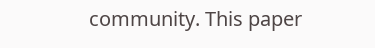community. This paper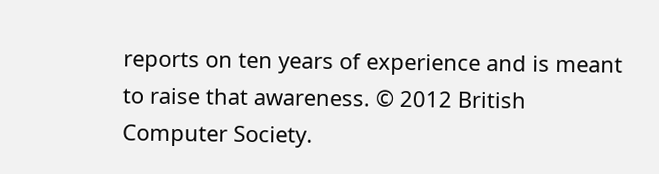reports on ten years of experience and is meant to raise that awareness. © 2012 British Computer Society.